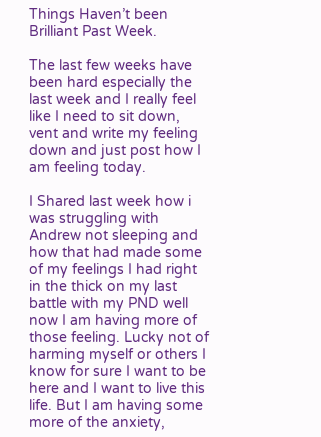Things Haven’t been Brilliant Past Week.

The last few weeks have been hard especially the last week and I really feel like I need to sit down, vent and write my feeling down and just post how I am feeling today.

I Shared last week how i was struggling with Andrew not sleeping and how that had made some of my feelings I had right in the thick on my last battle with my PND well now I am having more of those feeling. Lucky not of harming myself or others I know for sure I want to be here and I want to live this life. But I am having some more of the anxiety,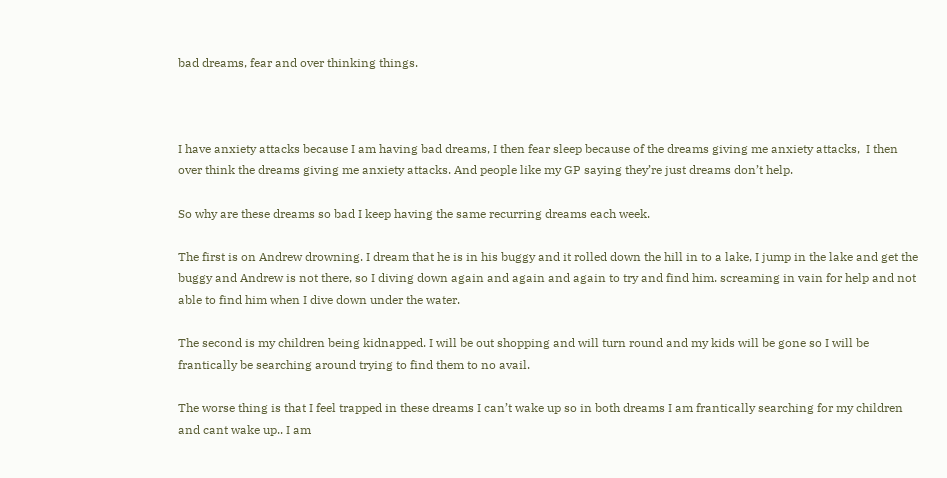bad dreams, fear and over thinking things.



I have anxiety attacks because I am having bad dreams, I then fear sleep because of the dreams giving me anxiety attacks,  I then over think the dreams giving me anxiety attacks. And people like my GP saying they’re just dreams don’t help.

So why are these dreams so bad I keep having the same recurring dreams each week.

The first is on Andrew drowning. I dream that he is in his buggy and it rolled down the hill in to a lake, I jump in the lake and get the buggy and Andrew is not there, so I diving down again and again and again to try and find him. screaming in vain for help and not able to find him when I dive down under the water.

The second is my children being kidnapped. I will be out shopping and will turn round and my kids will be gone so I will be frantically be searching around trying to find them to no avail.

The worse thing is that I feel trapped in these dreams I can’t wake up so in both dreams I am frantically searching for my children and cant wake up.. I am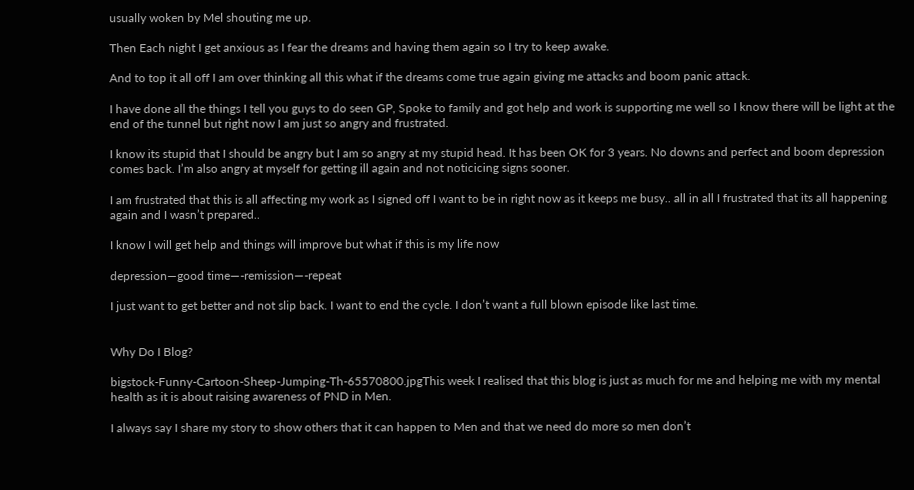usually woken by Mel shouting me up.

Then Each night I get anxious as I fear the dreams and having them again so I try to keep awake.

And to top it all off I am over thinking all this what if the dreams come true again giving me attacks and boom panic attack.

I have done all the things I tell you guys to do seen GP, Spoke to family and got help and work is supporting me well so I know there will be light at the end of the tunnel but right now I am just so angry and frustrated.

I know its stupid that I should be angry but I am so angry at my stupid head. It has been OK for 3 years. No downs and perfect and boom depression comes back. I’m also angry at myself for getting ill again and not noticicing signs sooner.

I am frustrated that this is all affecting my work as I signed off I want to be in right now as it keeps me busy.. all in all I frustrated that its all happening again and I wasn’t prepared..

I know I will get help and things will improve but what if this is my life now

depression—good time—-remission—-repeat

I just want to get better and not slip back. I want to end the cycle. I don’t want a full blown episode like last time.


Why Do I Blog?

bigstock-Funny-Cartoon-Sheep-Jumping-Th-65570800.jpgThis week I realised that this blog is just as much for me and helping me with my mental health as it is about raising awareness of PND in Men.

I always say I share my story to show others that it can happen to Men and that we need do more so men don’t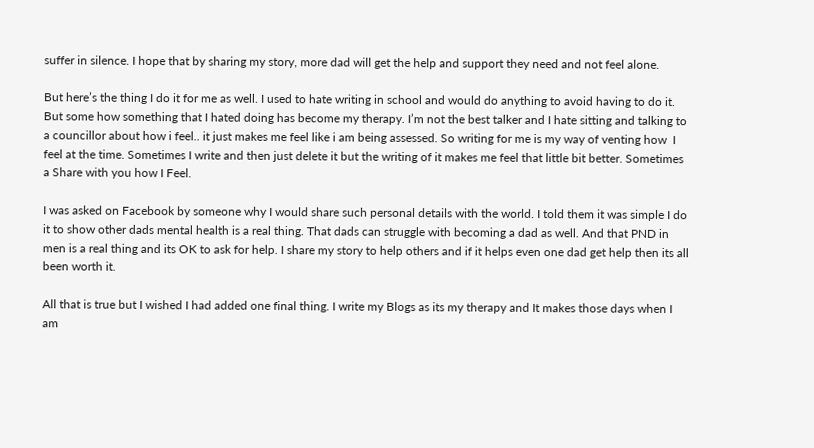suffer in silence. I hope that by sharing my story, more dad will get the help and support they need and not feel alone.

But here’s the thing I do it for me as well. I used to hate writing in school and would do anything to avoid having to do it.  But some how something that I hated doing has become my therapy. I’m not the best talker and I hate sitting and talking to a councillor about how i feel.. it just makes me feel like i am being assessed. So writing for me is my way of venting how  I feel at the time. Sometimes I write and then just delete it but the writing of it makes me feel that little bit better. Sometimes a Share with you how I Feel.

I was asked on Facebook by someone why I would share such personal details with the world. I told them it was simple I do it to show other dads mental health is a real thing. That dads can struggle with becoming a dad as well. And that PND in men is a real thing and its OK to ask for help. I share my story to help others and if it helps even one dad get help then its all been worth it.

All that is true but I wished I had added one final thing. I write my Blogs as its my therapy and It makes those days when I am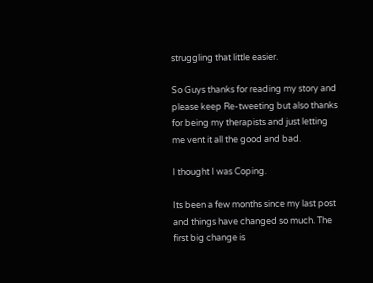struggling that little easier.

So Guys thanks for reading my story and please keep Re-tweeting but also thanks for being my therapists and just letting me vent it all the good and bad.

I thought I was Coping.

Its been a few months since my last post and things have changed so much. The first big change is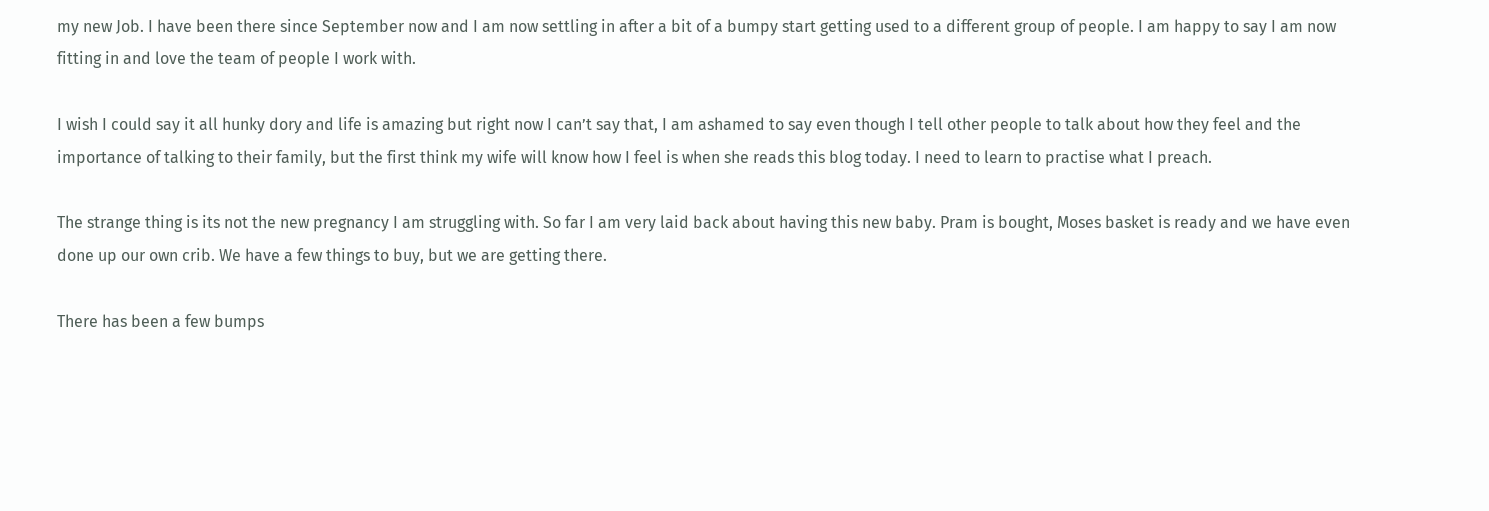my new Job. I have been there since September now and I am now settling in after a bit of a bumpy start getting used to a different group of people. I am happy to say I am now fitting in and love the team of people I work with.

I wish I could say it all hunky dory and life is amazing but right now I can’t say that, I am ashamed to say even though I tell other people to talk about how they feel and the importance of talking to their family, but the first think my wife will know how I feel is when she reads this blog today. I need to learn to practise what I preach.

The strange thing is its not the new pregnancy I am struggling with. So far I am very laid back about having this new baby. Pram is bought, Moses basket is ready and we have even done up our own crib. We have a few things to buy, but we are getting there.

There has been a few bumps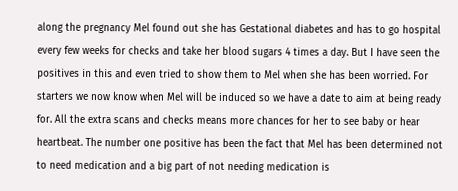along the pregnancy Mel found out she has Gestational diabetes and has to go hospital every few weeks for checks and take her blood sugars 4 times a day. But I have seen the positives in this and even tried to show them to Mel when she has been worried. For starters we now know when Mel will be induced so we have a date to aim at being ready for. All the extra scans and checks means more chances for her to see baby or hear heartbeat. The number one positive has been the fact that Mel has been determined not to need medication and a big part of not needing medication is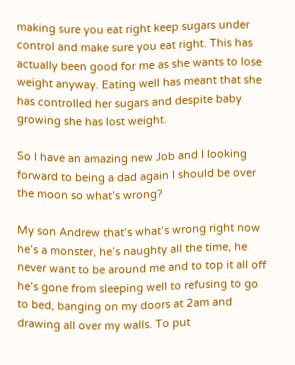making sure you eat right keep sugars under control and make sure you eat right. This has actually been good for me as she wants to lose weight anyway. Eating well has meant that she has controlled her sugars and despite baby growing she has lost weight.

So I have an amazing new Job and I looking forward to being a dad again I should be over the moon so what’s wrong?

My son Andrew that’s what’s wrong right now he’s a monster, he’s naughty all the time, he never want to be around me and to top it all off he’s gone from sleeping well to refusing to go to bed, banging on my doors at 2am and drawing all over my walls. To put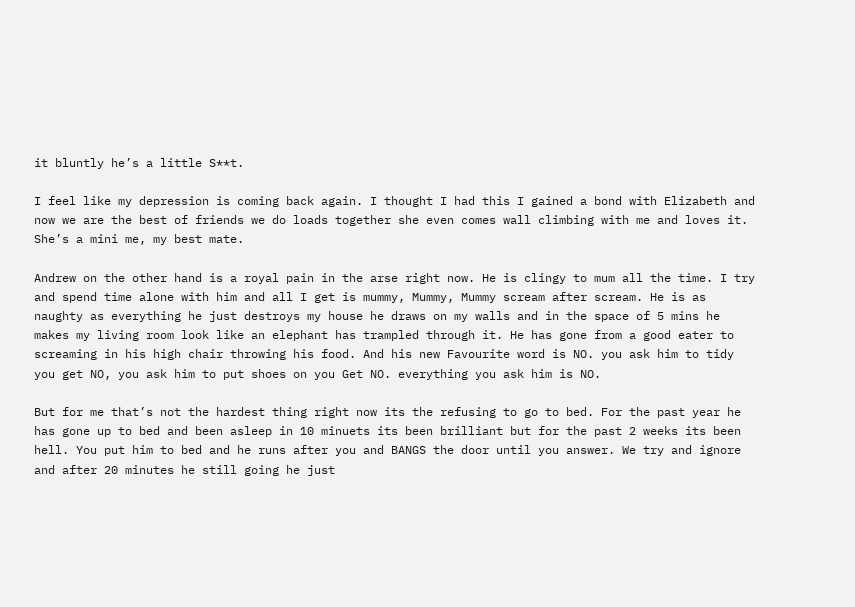it bluntly he’s a little S**t.

I feel like my depression is coming back again. I thought I had this I gained a bond with Elizabeth and now we are the best of friends we do loads together she even comes wall climbing with me and loves it. She’s a mini me, my best mate.

Andrew on the other hand is a royal pain in the arse right now. He is clingy to mum all the time. I try and spend time alone with him and all I get is mummy, Mummy, Mummy scream after scream. He is as naughty as everything he just destroys my house he draws on my walls and in the space of 5 mins he makes my living room look like an elephant has trampled through it. He has gone from a good eater to screaming in his high chair throwing his food. And his new Favourite word is NO. you ask him to tidy you get NO, you ask him to put shoes on you Get NO. everything you ask him is NO.

But for me that’s not the hardest thing right now its the refusing to go to bed. For the past year he has gone up to bed and been asleep in 10 minuets its been brilliant but for the past 2 weeks its been hell. You put him to bed and he runs after you and BANGS the door until you answer. We try and ignore and after 20 minutes he still going he just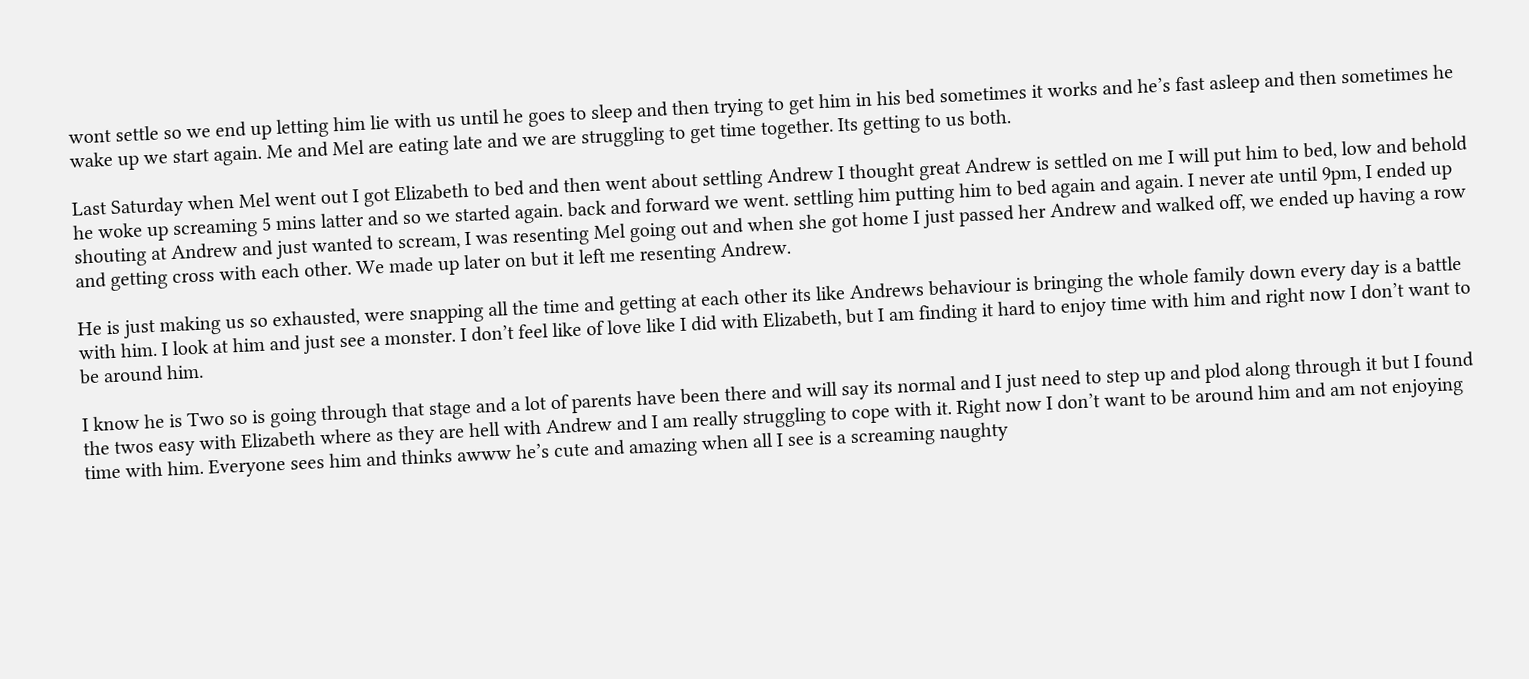wont settle so we end up letting him lie with us until he goes to sleep and then trying to get him in his bed sometimes it works and he’s fast asleep and then sometimes he wake up we start again. Me and Mel are eating late and we are struggling to get time together. Its getting to us both.

Last Saturday when Mel went out I got Elizabeth to bed and then went about settling Andrew I thought great Andrew is settled on me I will put him to bed, low and behold he woke up screaming 5 mins latter and so we started again. back and forward we went. settling him putting him to bed again and again. I never ate until 9pm, I ended up shouting at Andrew and just wanted to scream, I was resenting Mel going out and when she got home I just passed her Andrew and walked off, we ended up having a row and getting cross with each other. We made up later on but it left me resenting Andrew.

He is just making us so exhausted, were snapping all the time and getting at each other its like Andrews behaviour is bringing the whole family down every day is a battle with him. I look at him and just see a monster. I don’t feel like of love like I did with Elizabeth, but I am finding it hard to enjoy time with him and right now I don’t want to be around him.

I know he is Two so is going through that stage and a lot of parents have been there and will say its normal and I just need to step up and plod along through it but I found the twos easy with Elizabeth where as they are hell with Andrew and I am really struggling to cope with it. Right now I don’t want to be around him and am not enjoying time with him. Everyone sees him and thinks awww he’s cute and amazing when all I see is a screaming naughty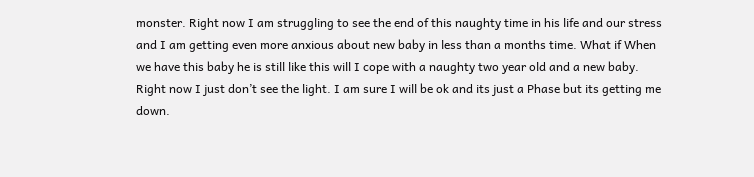monster. Right now I am struggling to see the end of this naughty time in his life and our stress and I am getting even more anxious about new baby in less than a months time. What if When we have this baby he is still like this will I cope with a naughty two year old and a new baby. Right now I just don’t see the light. I am sure I will be ok and its just a Phase but its getting me down.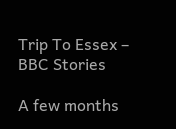Trip To Essex – BBC Stories

A few months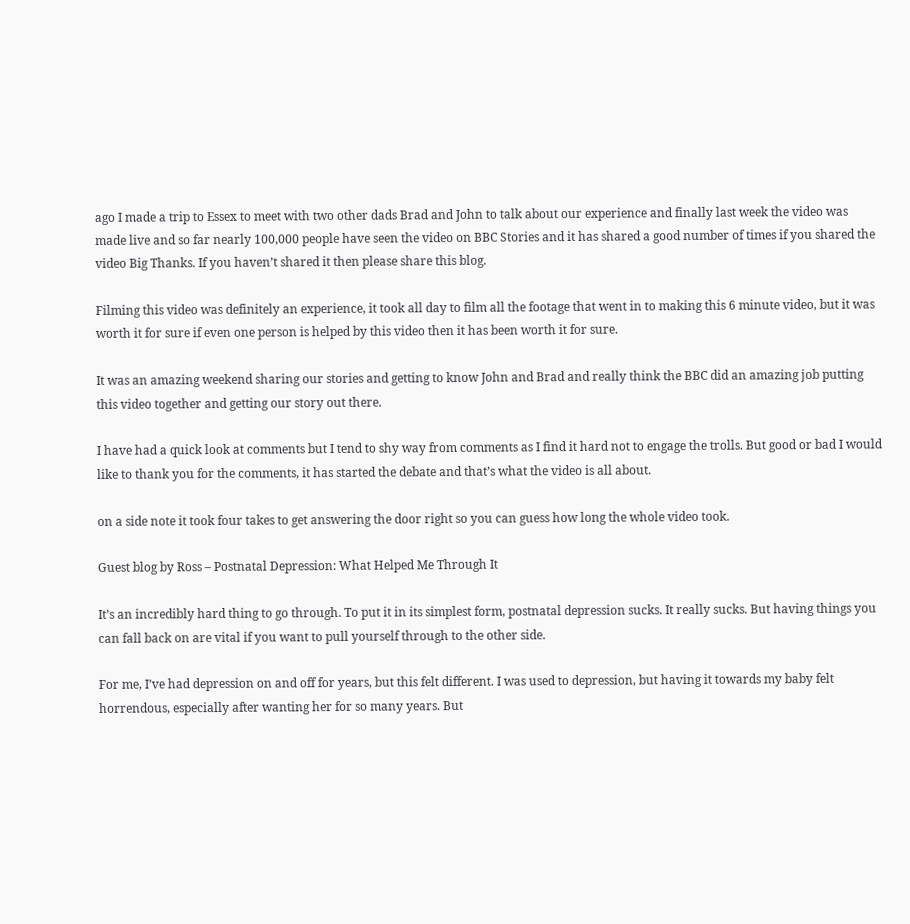ago I made a trip to Essex to meet with two other dads Brad and John to talk about our experience and finally last week the video was made live and so far nearly 100,000 people have seen the video on BBC Stories and it has shared a good number of times if you shared the video Big Thanks. If you haven’t shared it then please share this blog.

Filming this video was definitely an experience, it took all day to film all the footage that went in to making this 6 minute video, but it was worth it for sure if even one person is helped by this video then it has been worth it for sure.

It was an amazing weekend sharing our stories and getting to know John and Brad and really think the BBC did an amazing job putting this video together and getting our story out there.

I have had a quick look at comments but I tend to shy way from comments as I find it hard not to engage the trolls. But good or bad I would like to thank you for the comments, it has started the debate and that’s what the video is all about.

on a side note it took four takes to get answering the door right so you can guess how long the whole video took.

Guest blog by Ross – Postnatal Depression: What Helped Me Through It

It’s an incredibly hard thing to go through. To put it in its simplest form, postnatal depression sucks. It really sucks. But having things you can fall back on are vital if you want to pull yourself through to the other side.

For me, I’ve had depression on and off for years, but this felt different. I was used to depression, but having it towards my baby felt horrendous, especially after wanting her for so many years. But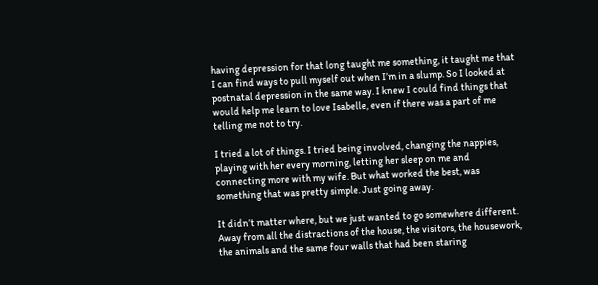having depression for that long taught me something, it taught me that I can find ways to pull myself out when I’m in a slump. So I looked at postnatal depression in the same way. I knew I could find things that would help me learn to love Isabelle, even if there was a part of me telling me not to try.

I tried a lot of things. I tried being involved, changing the nappies, playing with her every morning, letting her sleep on me and connecting more with my wife. But what worked the best, was something that was pretty simple. Just going away.

It didn’t matter where, but we just wanted to go somewhere different. Away from all the distractions of the house, the visitors, the housework, the animals and the same four walls that had been staring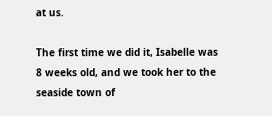at us.

The first time we did it, Isabelle was 8 weeks old, and we took her to the seaside town of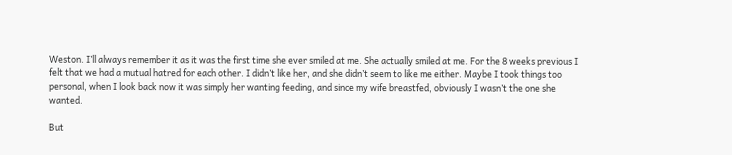Weston. I’ll always remember it as it was the first time she ever smiled at me. She actually smiled at me. For the 8 weeks previous I felt that we had a mutual hatred for each other. I didn’t like her, and she didn’t seem to like me either. Maybe I took things too personal, when I look back now it was simply her wanting feeding, and since my wife breastfed, obviously I wasn’t the one she wanted.

But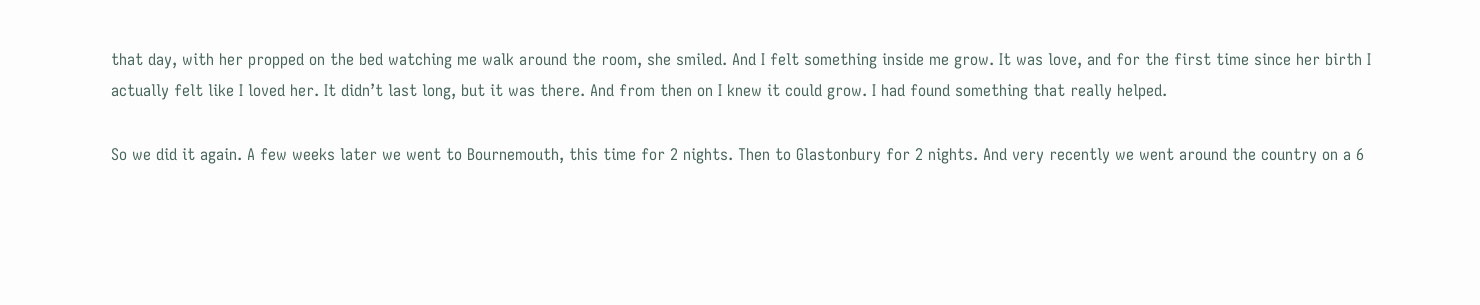that day, with her propped on the bed watching me walk around the room, she smiled. And I felt something inside me grow. It was love, and for the first time since her birth I actually felt like I loved her. It didn’t last long, but it was there. And from then on I knew it could grow. I had found something that really helped.

So we did it again. A few weeks later we went to Bournemouth, this time for 2 nights. Then to Glastonbury for 2 nights. And very recently we went around the country on a 6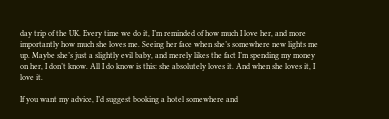day trip of the UK. Every time we do it, I’m reminded of how much I love her, and more importantly how much she loves me. Seeing her face when she’s somewhere new lights me up. Maybe she’s just a slightly evil baby, and merely likes the fact I’m spending my money on her, I don’t know. All I do know is this: she absolutely loves it. And when she loves it, I love it.

If you want my advice, I’d suggest booking a hotel somewhere and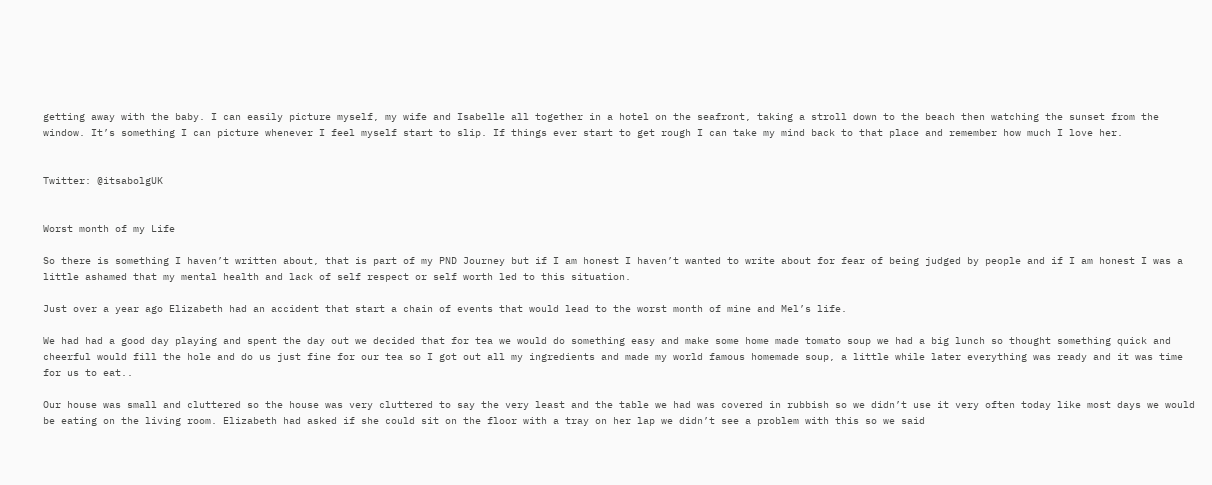getting away with the baby. I can easily picture myself, my wife and Isabelle all together in a hotel on the seafront, taking a stroll down to the beach then watching the sunset from the window. It’s something I can picture whenever I feel myself start to slip. If things ever start to get rough I can take my mind back to that place and remember how much I love her.


Twitter: @itsabolgUK


Worst month of my Life

So there is something I haven’t written about, that is part of my PND Journey but if I am honest I haven’t wanted to write about for fear of being judged by people and if I am honest I was a little ashamed that my mental health and lack of self respect or self worth led to this situation.

Just over a year ago Elizabeth had an accident that start a chain of events that would lead to the worst month of mine and Mel’s life.

We had had a good day playing and spent the day out we decided that for tea we would do something easy and make some home made tomato soup we had a big lunch so thought something quick and cheerful would fill the hole and do us just fine for our tea so I got out all my ingredients and made my world famous homemade soup, a little while later everything was ready and it was time for us to eat..

Our house was small and cluttered so the house was very cluttered to say the very least and the table we had was covered in rubbish so we didn’t use it very often today like most days we would be eating on the living room. Elizabeth had asked if she could sit on the floor with a tray on her lap we didn’t see a problem with this so we said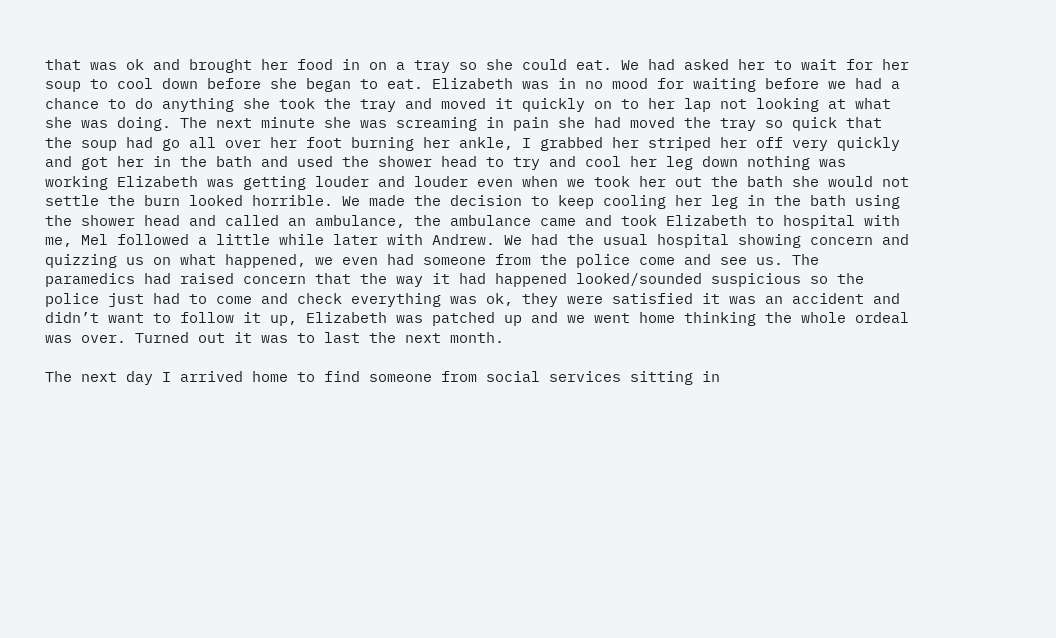that was ok and brought her food in on a tray so she could eat. We had asked her to wait for her soup to cool down before she began to eat. Elizabeth was in no mood for waiting before we had a chance to do anything she took the tray and moved it quickly on to her lap not looking at what she was doing. The next minute she was screaming in pain she had moved the tray so quick that the soup had go all over her foot burning her ankle, I grabbed her striped her off very quickly and got her in the bath and used the shower head to try and cool her leg down nothing was working Elizabeth was getting louder and louder even when we took her out the bath she would not settle the burn looked horrible. We made the decision to keep cooling her leg in the bath using the shower head and called an ambulance, the ambulance came and took Elizabeth to hospital with me, Mel followed a little while later with Andrew. We had the usual hospital showing concern and quizzing us on what happened, we even had someone from the police come and see us. The paramedics had raised concern that the way it had happened looked/sounded suspicious so the police just had to come and check everything was ok, they were satisfied it was an accident and didn’t want to follow it up, Elizabeth was patched up and we went home thinking the whole ordeal was over. Turned out it was to last the next month.

The next day I arrived home to find someone from social services sitting in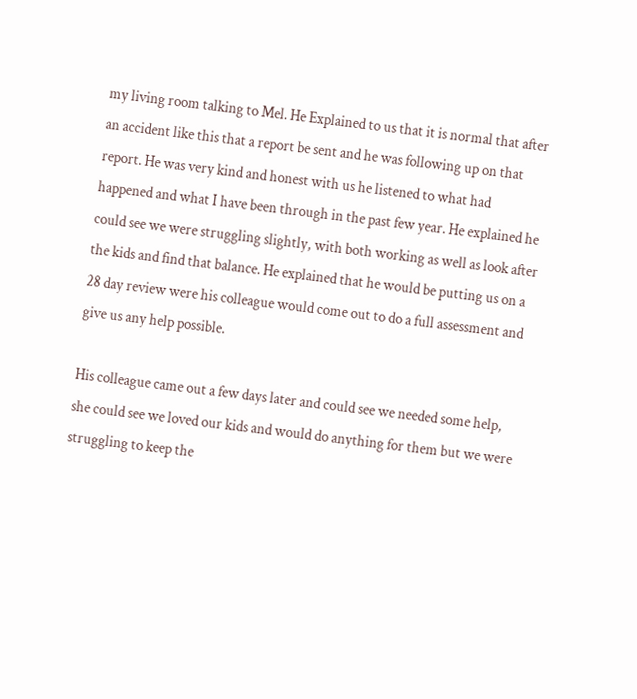my living room talking to Mel. He Explained to us that it is normal that after an accident like this that a report be sent and he was following up on that report. He was very kind and honest with us he listened to what had happened and what I have been through in the past few year. He explained he could see we were struggling slightly, with both working as well as look after the kids and find that balance. He explained that he would be putting us on a 28 day review were his colleague would come out to do a full assessment and give us any help possible.

His colleague came out a few days later and could see we needed some help, she could see we loved our kids and would do anything for them but we were struggling to keep the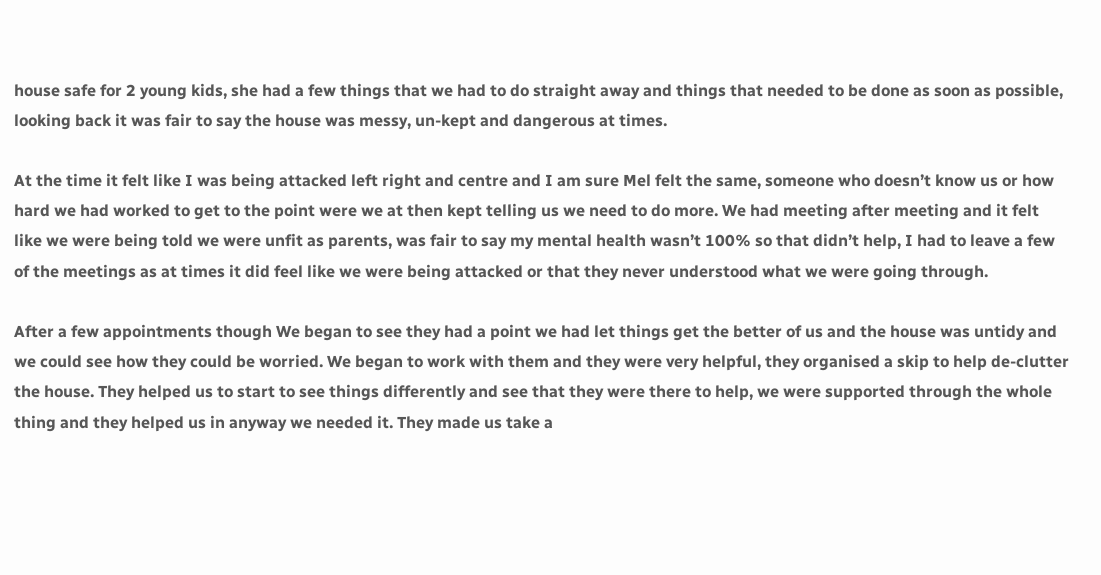house safe for 2 young kids, she had a few things that we had to do straight away and things that needed to be done as soon as possible, looking back it was fair to say the house was messy, un-kept and dangerous at times.

At the time it felt like I was being attacked left right and centre and I am sure Mel felt the same, someone who doesn’t know us or how hard we had worked to get to the point were we at then kept telling us we need to do more. We had meeting after meeting and it felt like we were being told we were unfit as parents, was fair to say my mental health wasn’t 100% so that didn’t help, I had to leave a few of the meetings as at times it did feel like we were being attacked or that they never understood what we were going through.

After a few appointments though We began to see they had a point we had let things get the better of us and the house was untidy and we could see how they could be worried. We began to work with them and they were very helpful, they organised a skip to help de-clutter the house. They helped us to start to see things differently and see that they were there to help, we were supported through the whole thing and they helped us in anyway we needed it. They made us take a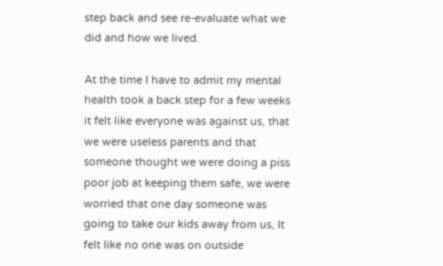step back and see re-evaluate what we did and how we lived.

At the time I have to admit my mental health took a back step for a few weeks it felt like everyone was against us, that we were useless parents and that someone thought we were doing a piss poor job at keeping them safe, we were worried that one day someone was going to take our kids away from us, It felt like no one was on outside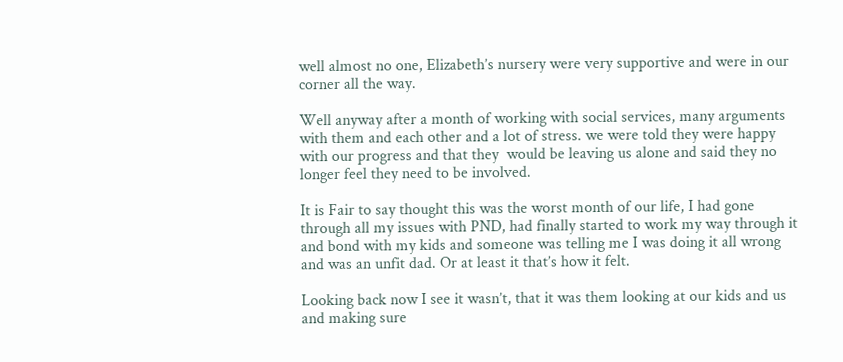well almost no one, Elizabeth’s nursery were very supportive and were in our corner all the way.

Well anyway after a month of working with social services, many arguments with them and each other and a lot of stress. we were told they were happy with our progress and that they  would be leaving us alone and said they no longer feel they need to be involved.

It is Fair to say thought this was the worst month of our life, I had gone through all my issues with PND, had finally started to work my way through it and bond with my kids and someone was telling me I was doing it all wrong and was an unfit dad. Or at least it that’s how it felt.

Looking back now I see it wasn’t, that it was them looking at our kids and us and making sure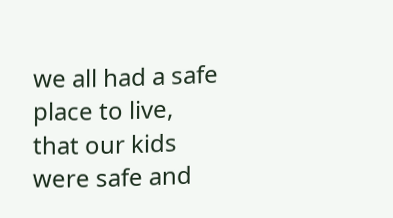we all had a safe place to live, that our kids were safe and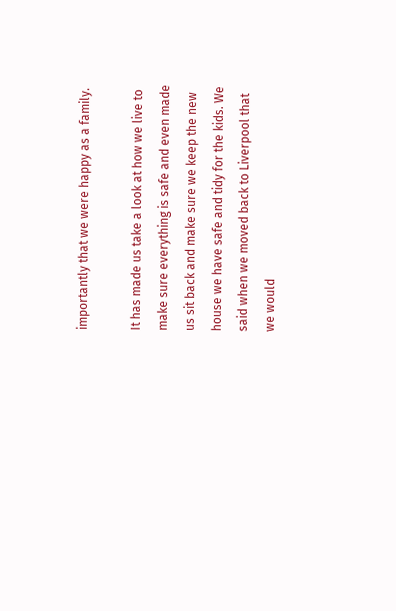importantly that we were happy as a family.

It has made us take a look at how we live to make sure everything is safe and even made us sit back and make sure we keep the new house we have safe and tidy for the kids. We said when we moved back to Liverpool that we would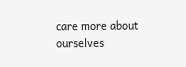care more about ourselves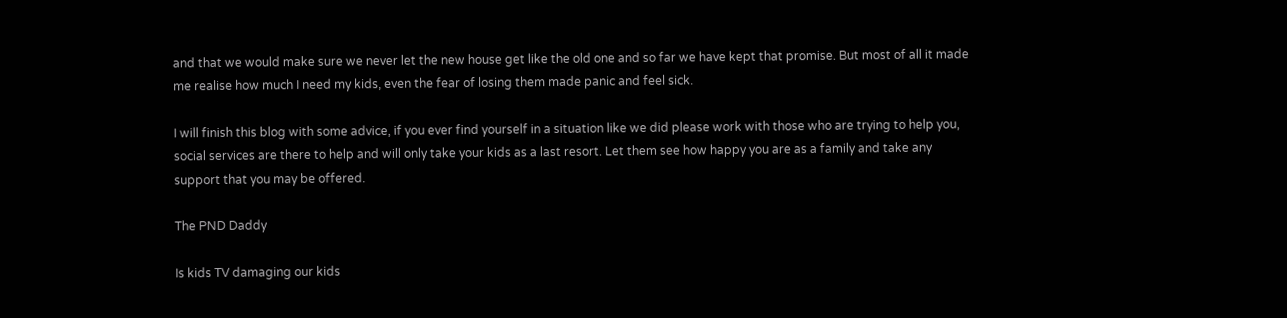and that we would make sure we never let the new house get like the old one and so far we have kept that promise. But most of all it made me realise how much I need my kids, even the fear of losing them made panic and feel sick.

I will finish this blog with some advice, if you ever find yourself in a situation like we did please work with those who are trying to help you, social services are there to help and will only take your kids as a last resort. Let them see how happy you are as a family and take any support that you may be offered.

The PND Daddy

Is kids TV damaging our kids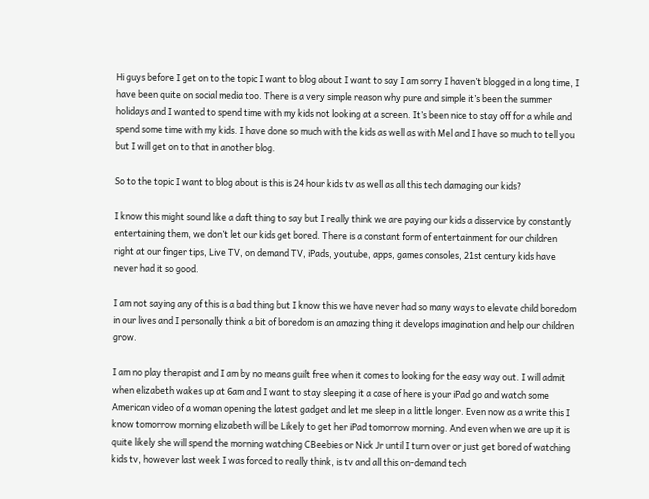Hi guys before I get on to the topic I want to blog about I want to say I am sorry I haven’t blogged in a long time, I have been quite on social media too. There is a very simple reason why pure and simple it’s been the summer holidays and I wanted to spend time with my kids not looking at a screen. It’s been nice to stay off for a while and spend some time with my kids. I have done so much with the kids as well as with Mel and I have so much to tell you but I will get on to that in another blog.

So to the topic I want to blog about is this is 24 hour kids tv as well as all this tech damaging our kids?

I know this might sound like a daft thing to say but I really think we are paying our kids a disservice by constantly entertaining them, we don’t let our kids get bored. There is a constant form of entertainment for our children right at our finger tips, Live TV, on demand TV, iPads, youtube, apps, games consoles, 21st century kids have never had it so good.

I am not saying any of this is a bad thing but I know this we have never had so many ways to elevate child boredom in our lives and I personally think a bit of boredom is an amazing thing it develops imagination and help our children grow.

I am no play therapist and I am by no means guilt free when it comes to looking for the easy way out. I will admit when elizabeth wakes up at 6am and I want to stay sleeping it a case of here is your iPad go and watch some American video of a woman opening the latest gadget and let me sleep in a little longer. Even now as a write this I know tomorrow morning elizabeth will be Likely to get her iPad tomorrow morning. And even when we are up it is quite likely she will spend the morning watching CBeebies or Nick Jr until I turn over or just get bored of watching kids tv, however last week I was forced to really think, is tv and all this on-demand tech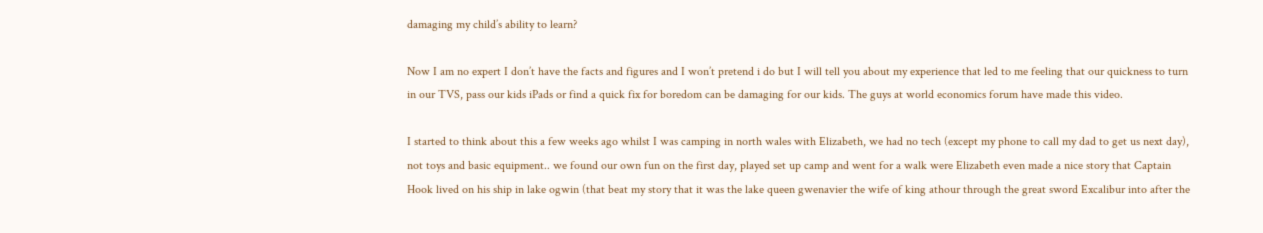damaging my child’s ability to learn?

Now I am no expert I don’t have the facts and figures and I won’t pretend i do but I will tell you about my experience that led to me feeling that our quickness to turn in our TVS, pass our kids iPads or find a quick fix for boredom can be damaging for our kids. The guys at world economics forum have made this video.

I started to think about this a few weeks ago whilst I was camping in north wales with Elizabeth, we had no tech (except my phone to call my dad to get us next day), not toys and basic equipment.. we found our own fun on the first day, played set up camp and went for a walk were Elizabeth even made a nice story that Captain Hook lived on his ship in lake ogwin (that beat my story that it was the lake queen gwenavier the wife of king athour through the great sword Excalibur into after the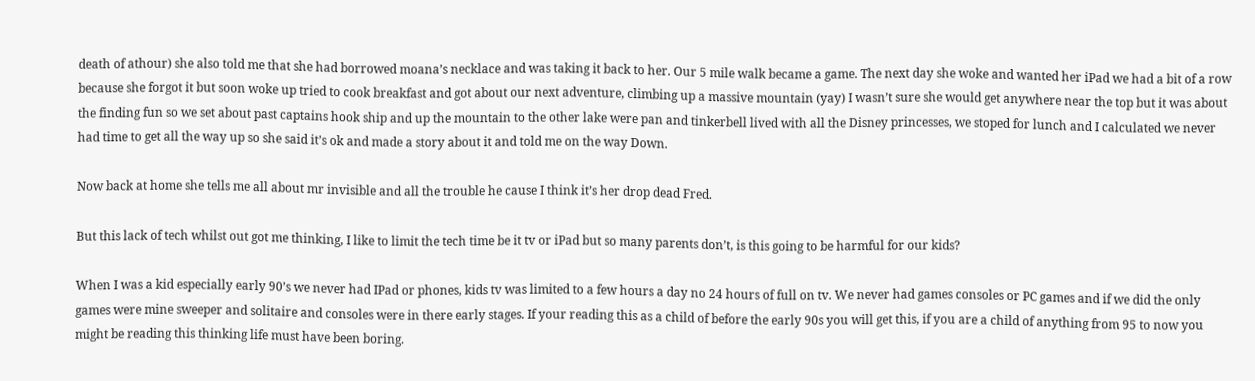death of athour) she also told me that she had borrowed moana’s necklace and was taking it back to her. Our 5 mile walk became a game. The next day she woke and wanted her iPad we had a bit of a row because she forgot it but soon woke up tried to cook breakfast and got about our next adventure, climbing up a massive mountain (yay) I wasn’t sure she would get anywhere near the top but it was about the finding fun so we set about past captains hook ship and up the mountain to the other lake were pan and tinkerbell lived with all the Disney princesses, we stoped for lunch and I calculated we never had time to get all the way up so she said it’s ok and made a story about it and told me on the way Down.

Now back at home she tells me all about mr invisible and all the trouble he cause I think it’s her drop dead Fred.

But this lack of tech whilst out got me thinking, I like to limit the tech time be it tv or iPad but so many parents don’t, is this going to be harmful for our kids?

When I was a kid especially early 90’s we never had IPad or phones, kids tv was limited to a few hours a day no 24 hours of full on tv. We never had games consoles or PC games and if we did the only games were mine sweeper and solitaire and consoles were in there early stages. If your reading this as a child of before the early 90s you will get this, if you are a child of anything from 95 to now you might be reading this thinking life must have been boring.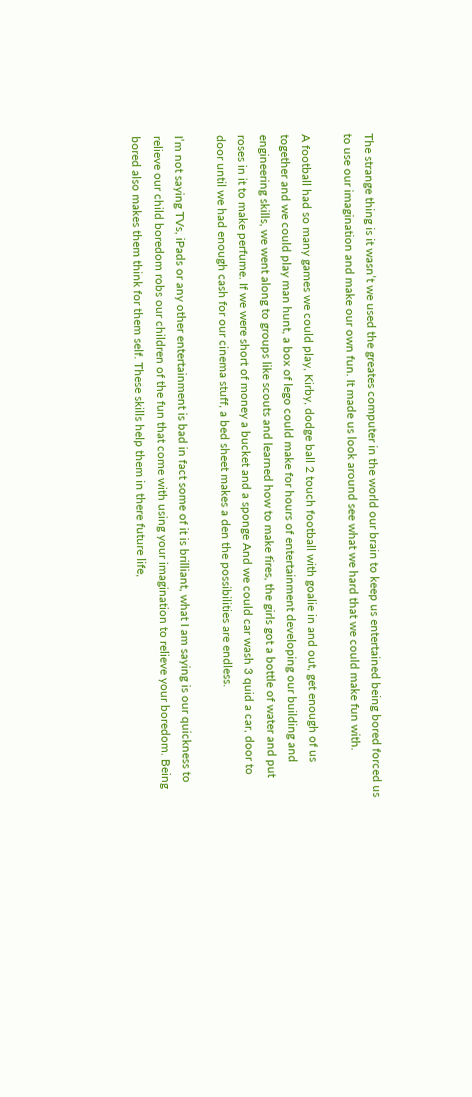The strange thing is it wasn’t we used the greates computer in the world our brain to keep us entertained being bored forced us to use our imagination and make our own fun. It made us look around see what we hard that we could make fun with.

A football had so many games we could play, Kirby, dodge ball 2 touch football with goalie in and out, get enough of us together and we could play man hunt, a box of lego could make for hours of entertainment developing our building and engineering skills, we went along to groups like scouts and learned how to make fires, the girls got a bottle of water and put roses in it to make perfume. If we were short of money a bucket and a sponge And we could car wash 3 quid a car, door to door until we had enough cash for our cinema stuff, a bed sheet makes a den the possibilities are endless.

I’m not saying TVs, iPads or any other entertainment is bad in fact some of it is brilliant, what I am saying is our quickness to relieve our child boredom robs our children of the fun that come with using your imagination to relieve your boredom. Being bored also makes them think for them self. These skills help them in there future life,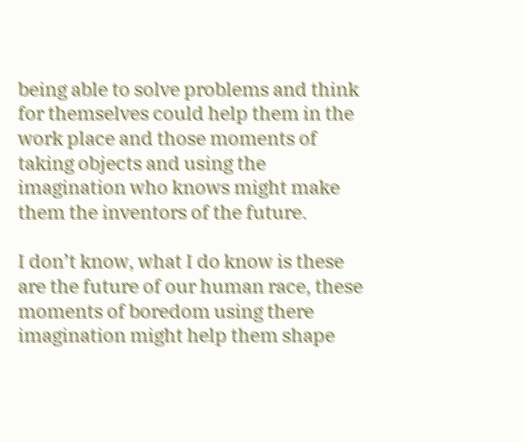being able to solve problems and think for themselves could help them in the work place and those moments of taking objects and using the imagination who knows might make them the inventors of the future.

I don’t know, what I do know is these are the future of our human race, these moments of boredom using there imagination might help them shape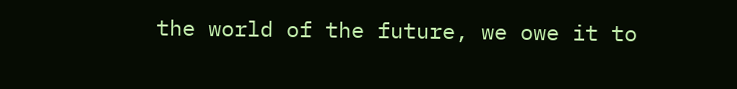the world of the future, we owe it to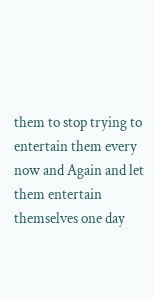them to stop trying to entertain them every now and Again and let them entertain themselves one day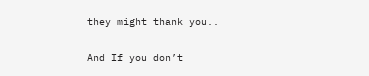they might thank you..

And If you don’t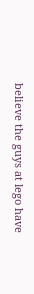believe the guys at lego have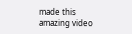made this amazing video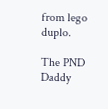from lego duplo.

The PND Daddy